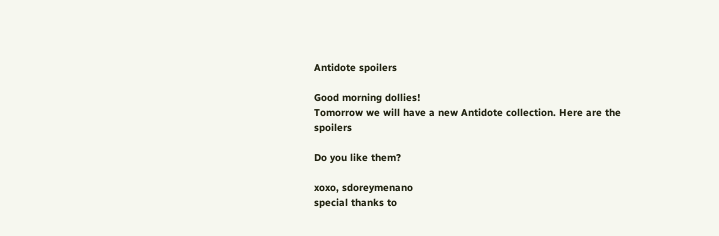Antidote spoilers

Good morning dollies!
Tomorrow we will have a new Antidote collection. Here are the spoilers

Do you like them?

xoxo, sdoreymenano
special thanks to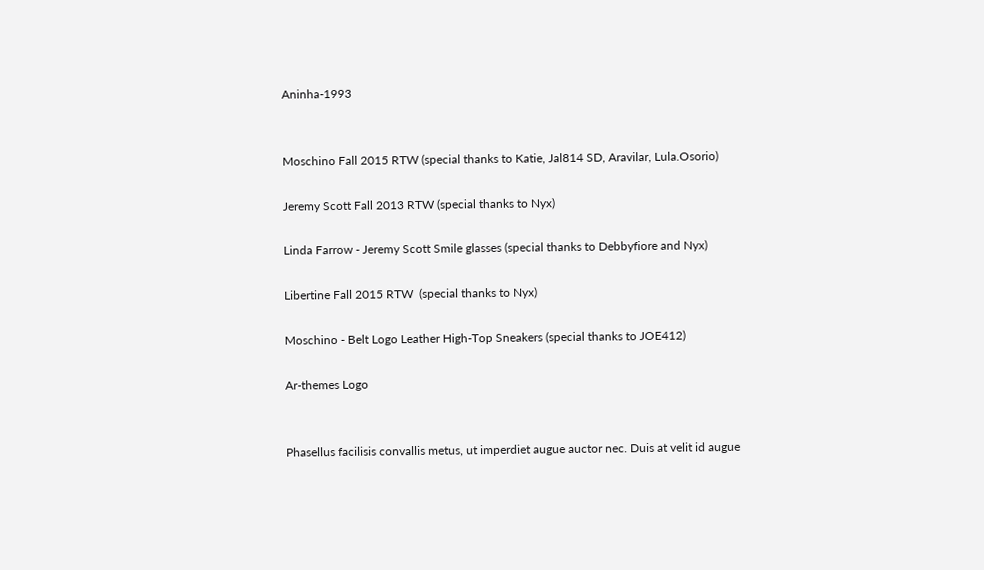Aninha-1993


Moschino Fall 2015 RTW (special thanks to Katie, Jal814 SD, Aravilar, Lula.Osorio)

Jeremy Scott Fall 2013 RTW (special thanks to Nyx)

Linda Farrow - Jeremy Scott Smile glasses (special thanks to Debbyfiore and Nyx)

Libertine Fall 2015 RTW  (special thanks to Nyx)

Moschino - Belt Logo Leather High-Top Sneakers (special thanks to JOE412)

Ar-themes Logo


Phasellus facilisis convallis metus, ut imperdiet augue auctor nec. Duis at velit id augue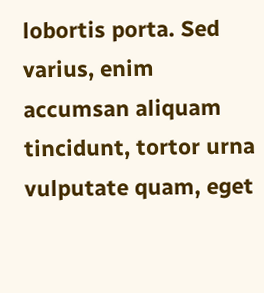lobortis porta. Sed varius, enim accumsan aliquam tincidunt, tortor urna vulputate quam, eget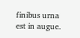finibus urna est in augue.